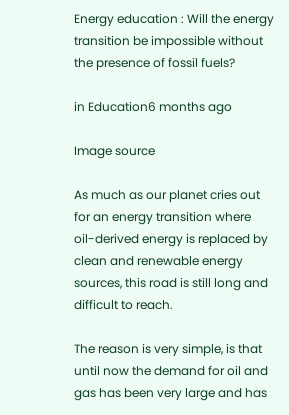Energy education : Will the energy transition be impossible without the presence of fossil fuels?

in Education6 months ago

Image source

As much as our planet cries out for an energy transition where oil-derived energy is replaced by clean and renewable energy sources, this road is still long and difficult to reach.

The reason is very simple, is that until now the demand for oil and gas has been very large and has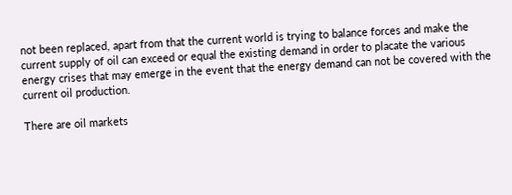not been replaced, apart from that the current world is trying to balance forces and make the current supply of oil can exceed or equal the existing demand in order to placate the various energy crises that may emerge in the event that the energy demand can not be covered with the current oil production.

There are oil markets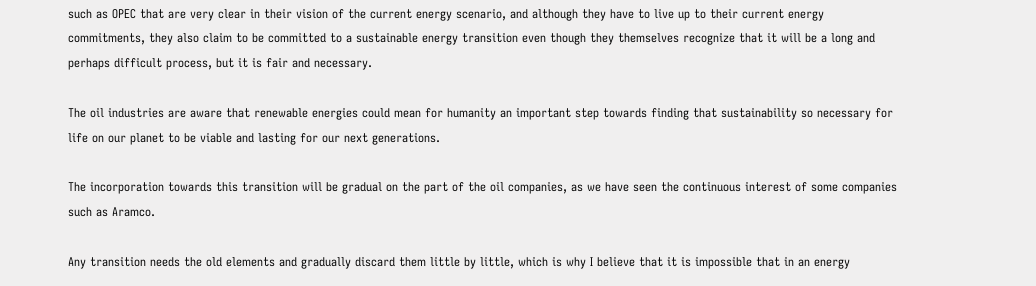such as OPEC that are very clear in their vision of the current energy scenario, and although they have to live up to their current energy commitments, they also claim to be committed to a sustainable energy transition even though they themselves recognize that it will be a long and perhaps difficult process, but it is fair and necessary.

The oil industries are aware that renewable energies could mean for humanity an important step towards finding that sustainability so necessary for life on our planet to be viable and lasting for our next generations.

The incorporation towards this transition will be gradual on the part of the oil companies, as we have seen the continuous interest of some companies such as Aramco.

Any transition needs the old elements and gradually discard them little by little, which is why I believe that it is impossible that in an energy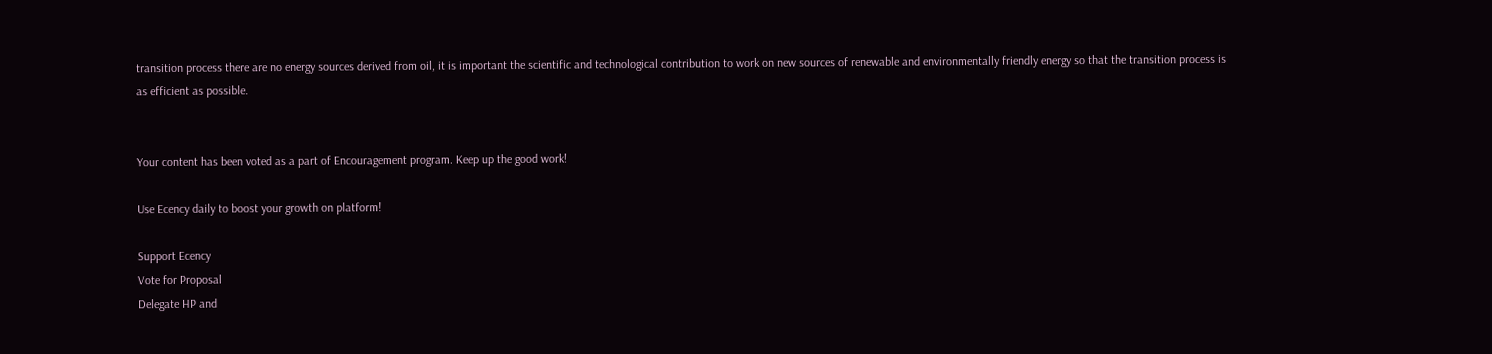transition process there are no energy sources derived from oil, it is important the scientific and technological contribution to work on new sources of renewable and environmentally friendly energy so that the transition process is as efficient as possible.


Your content has been voted as a part of Encouragement program. Keep up the good work!

Use Ecency daily to boost your growth on platform!

Support Ecency
Vote for Proposal
Delegate HP and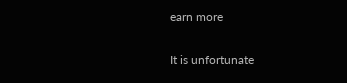earn more


It is unfortunate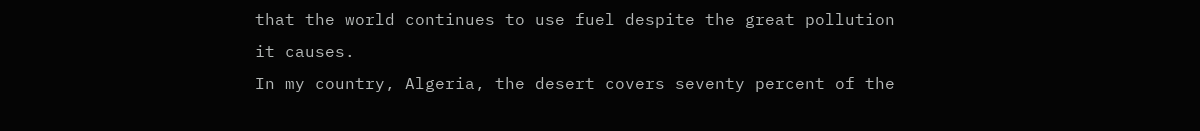that the world continues to use fuel despite the great pollution it causes.
In my country, Algeria, the desert covers seventy percent of the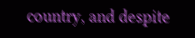country, and despite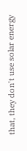that, they don't use solar energy